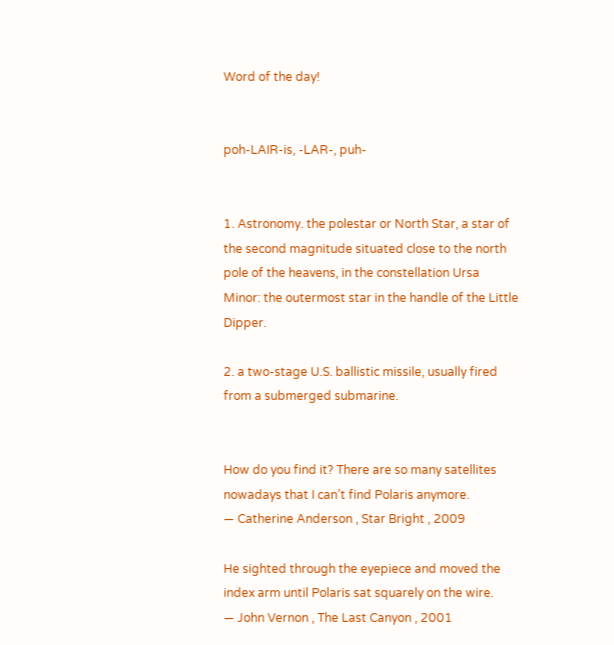Word of the day!


poh-LAIR-is, -LAR-, puh-


1. Astronomy. the polestar or North Star, a star of the second magnitude situated close to the north pole of the heavens, in the constellation Ursa Minor: the outermost star in the handle of the Little Dipper.

2. a two-stage U.S. ballistic missile, usually fired from a submerged submarine.


How do you find it? There are so many satellites nowadays that I can’t find Polaris anymore.
— Catherine Anderson , Star Bright , 2009

He sighted through the eyepiece and moved the index arm until Polaris sat squarely on the wire.
— John Vernon , The Last Canyon , 2001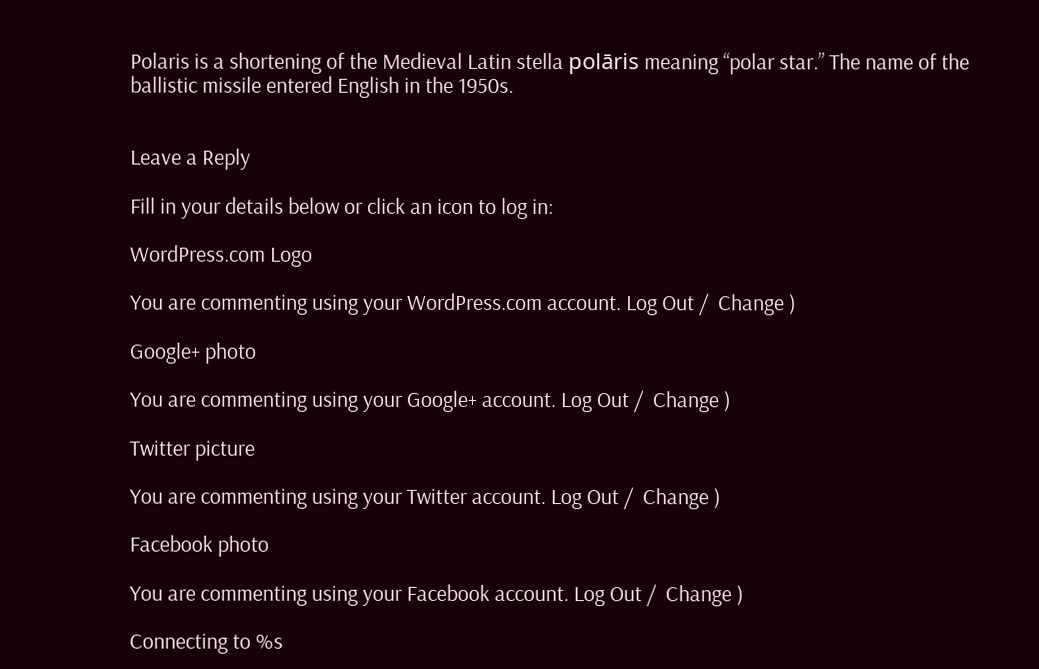Polaris is a shortening of the Medieval Latin stella polāris meaning “polar star.” The name of the ballistic missile entered English in the 1950s.


Leave a Reply

Fill in your details below or click an icon to log in:

WordPress.com Logo

You are commenting using your WordPress.com account. Log Out /  Change )

Google+ photo

You are commenting using your Google+ account. Log Out /  Change )

Twitter picture

You are commenting using your Twitter account. Log Out /  Change )

Facebook photo

You are commenting using your Facebook account. Log Out /  Change )

Connecting to %s